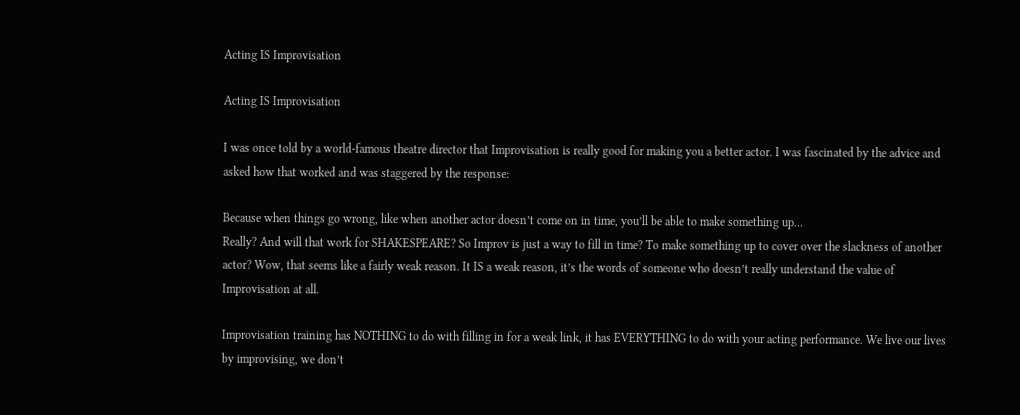Acting IS Improvisation

Acting IS Improvisation

I was once told by a world-famous theatre director that Improvisation is really good for making you a better actor. I was fascinated by the advice and asked how that worked and was staggered by the response:

Because when things go wrong, like when another actor doesn’t come on in time, you’ll be able to make something up…
Really? And will that work for SHAKESPEARE? So Improv is just a way to fill in time? To make something up to cover over the slackness of another actor? Wow, that seems like a fairly weak reason. It IS a weak reason, it’s the words of someone who doesn’t really understand the value of Improvisation at all.

Improvisation training has NOTHING to do with filling in for a weak link, it has EVERYTHING to do with your acting performance. We live our lives by improvising, we don’t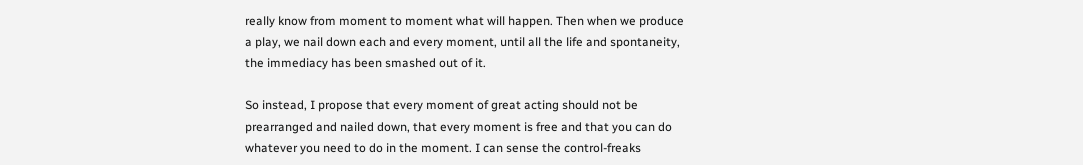really know from moment to moment what will happen. Then when we produce a play, we nail down each and every moment, until all the life and spontaneity, the immediacy has been smashed out of it.

So instead, I propose that every moment of great acting should not be prearranged and nailed down, that every moment is free and that you can do whatever you need to do in the moment. I can sense the control-freaks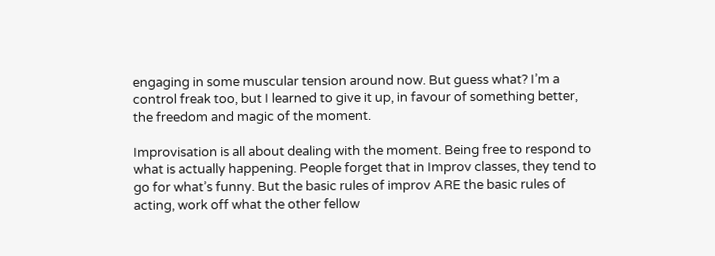engaging in some muscular tension around now. But guess what? I’m a control freak too, but I learned to give it up, in favour of something better, the freedom and magic of the moment.

Improvisation is all about dealing with the moment. Being free to respond to what is actually happening. People forget that in Improv classes, they tend to go for what’s funny. But the basic rules of improv ARE the basic rules of acting, work off what the other fellow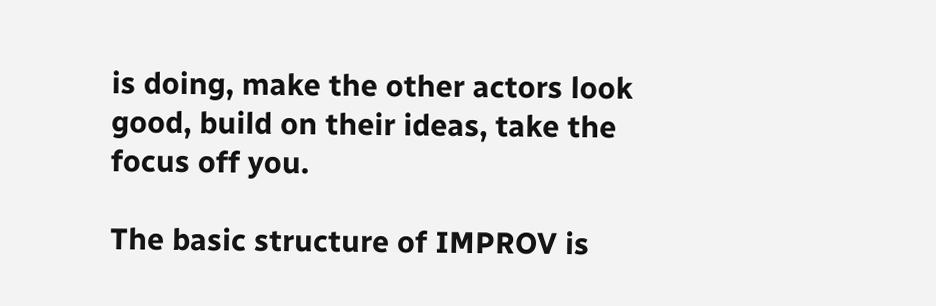is doing, make the other actors look good, build on their ideas, take the focus off you.

The basic structure of IMPROV is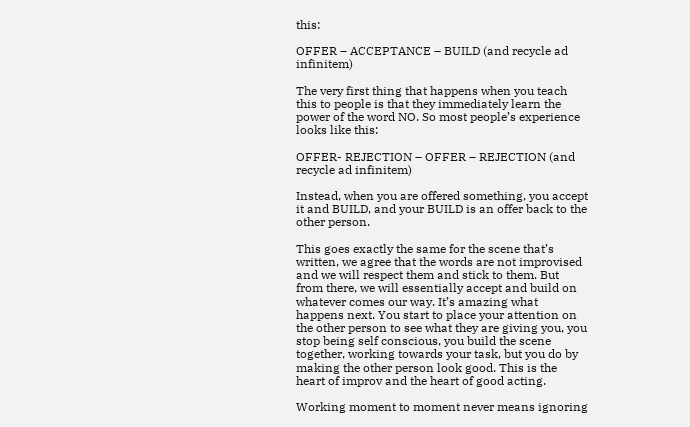this:

OFFER – ACCEPTANCE – BUILD (and recycle ad infinitem)

The very first thing that happens when you teach this to people is that they immediately learn the power of the word NO. So most people’s experience looks like this:

OFFER- REJECTION – OFFER – REJECTION (and recycle ad infinitem)

Instead, when you are offered something, you accept it and BUILD, and your BUILD is an offer back to the other person.

This goes exactly the same for the scene that’s written, we agree that the words are not improvised and we will respect them and stick to them. But from there, we will essentially accept and build on whatever comes our way. It’s amazing what happens next. You start to place your attention on the other person to see what they are giving you, you stop being self conscious, you build the scene together, working towards your task, but you do by making the other person look good. This is the heart of improv and the heart of good acting.

Working moment to moment never means ignoring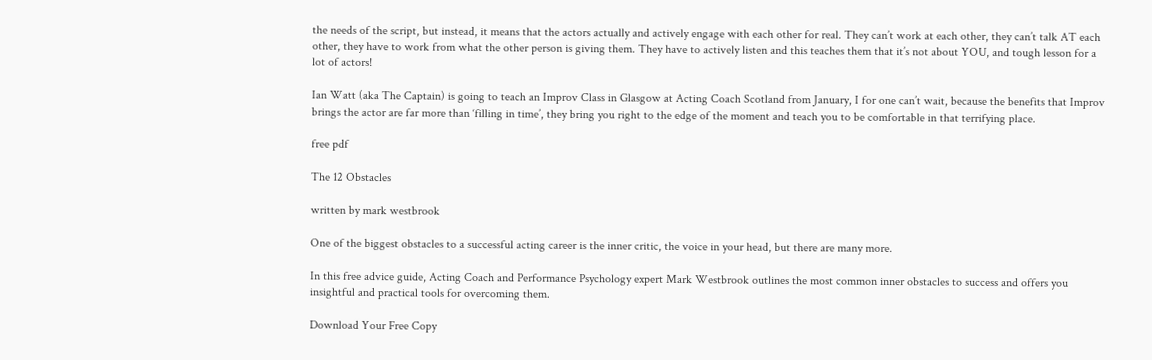the needs of the script, but instead, it means that the actors actually and actively engage with each other for real. They can’t work at each other, they can’t talk AT each other, they have to work from what the other person is giving them. They have to actively listen and this teaches them that it’s not about YOU, and tough lesson for a lot of actors!

Ian Watt (aka The Captain) is going to teach an Improv Class in Glasgow at Acting Coach Scotland from January, I for one can’t wait, because the benefits that Improv brings the actor are far more than ‘filling in time’, they bring you right to the edge of the moment and teach you to be comfortable in that terrifying place.

free pdf

The 12 Obstacles

written by mark westbrook

One of the biggest obstacles to a successful acting career is the inner critic, the voice in your head, but there are many more.

In this free advice guide, Acting Coach and Performance Psychology expert Mark Westbrook outlines the most common inner obstacles to success and offers you insightful and practical tools for overcoming them.

Download Your Free Copy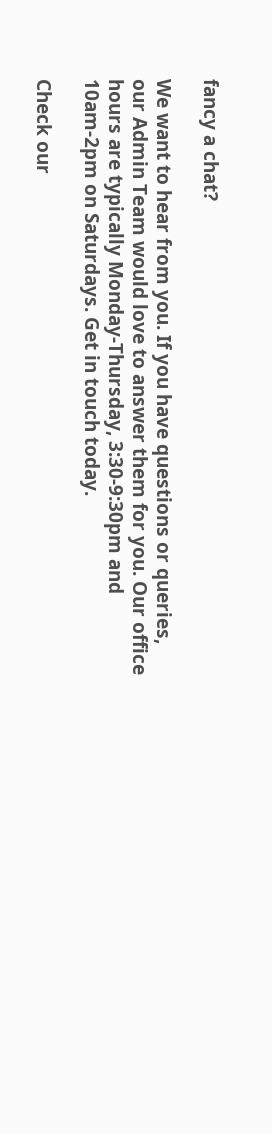fancy a chat?

We want to hear from you. If you have questions or queries, our Admin Team would love to answer them for you. Our office hours are typically Monday-Thursday, 3:30-9:30pm and 10am-2pm on Saturdays. Get in touch today.

Check our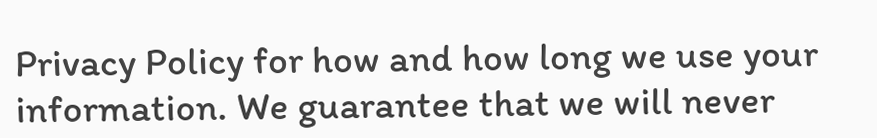Privacy Policy for how and how long we use your information. We guarantee that we will never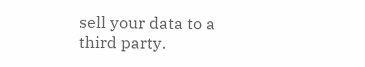sell your data to a third party.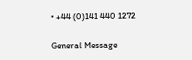• +44 (0)141 440 1272

General Message